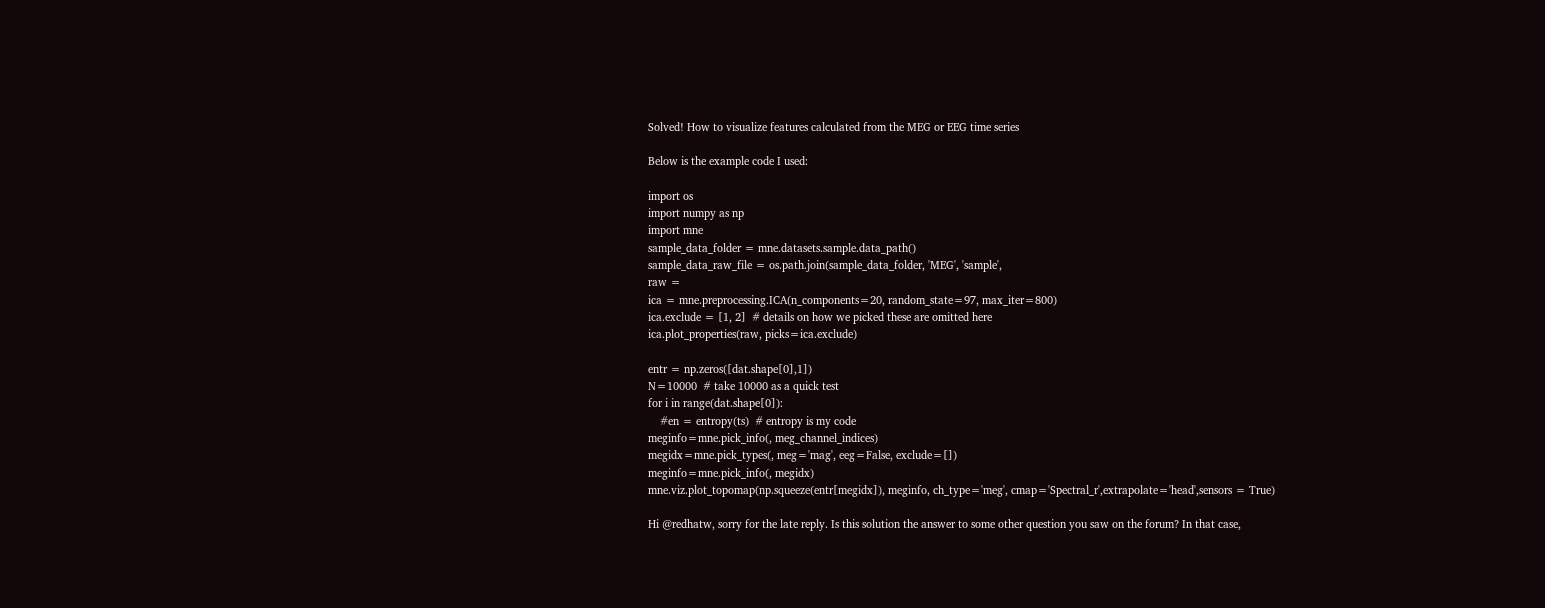Solved! How to visualize features calculated from the MEG or EEG time series

Below is the example code I used:

import os
import numpy as np
import mne
sample_data_folder = mne.datasets.sample.data_path()
sample_data_raw_file = os.path.join(sample_data_folder, 'MEG', 'sample',
raw =
ica = mne.preprocessing.ICA(n_components=20, random_state=97, max_iter=800)
ica.exclude = [1, 2]  # details on how we picked these are omitted here
ica.plot_properties(raw, picks=ica.exclude)

entr = np.zeros([dat.shape[0],1])
N=10000  # take 10000 as a quick test
for i in range(dat.shape[0]):
    #en = entropy(ts)  # entropy is my code
meginfo=mne.pick_info(, meg_channel_indices)
megidx=mne.pick_types(, meg='mag', eeg=False, exclude=[])
meginfo=mne.pick_info(, megidx)
mne.viz.plot_topomap(np.squeeze(entr[megidx]), meginfo, ch_type='meg', cmap='Spectral_r',extrapolate='head',sensors = True)

Hi @redhatw, sorry for the late reply. Is this solution the answer to some other question you saw on the forum? In that case,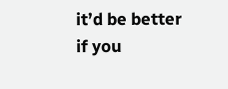it’d be better if you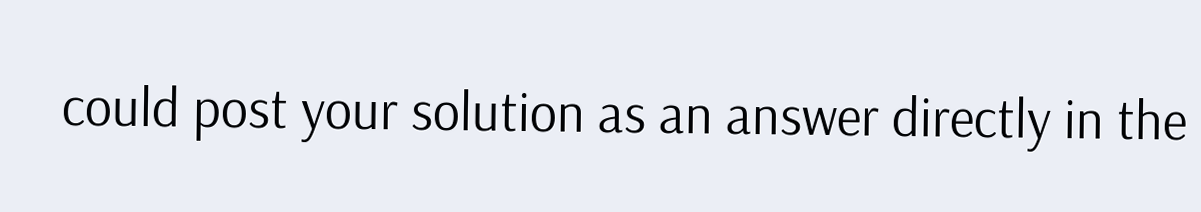could post your solution as an answer directly in the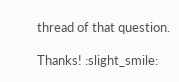thread of that question.

Thanks! :slight_smile: